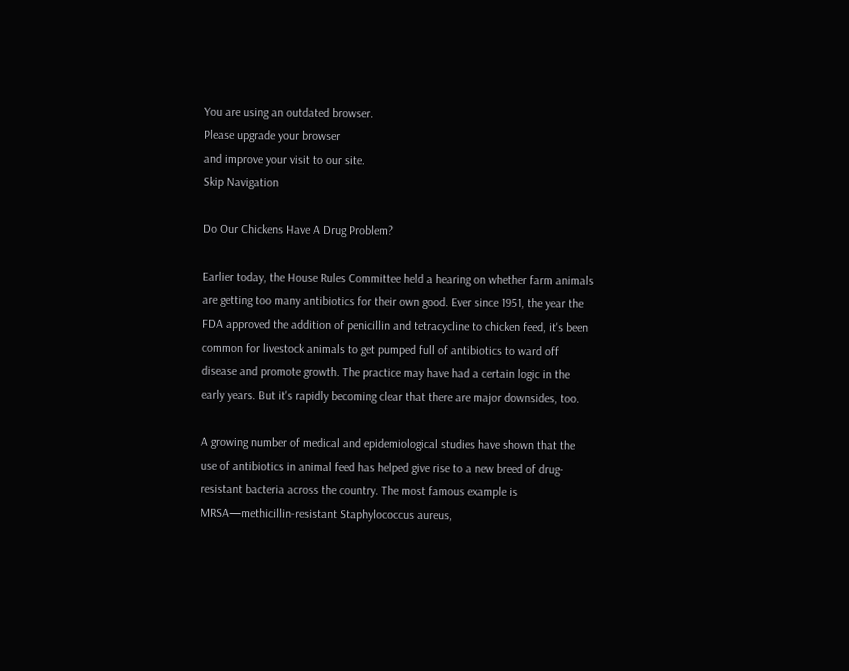You are using an outdated browser.
Please upgrade your browser
and improve your visit to our site.
Skip Navigation

Do Our Chickens Have A Drug Problem?

Earlier today, the House Rules Committee held a hearing on whether farm animals are getting too many antibiotics for their own good. Ever since 1951, the year the FDA approved the addition of penicillin and tetracycline to chicken feed, it's been common for livestock animals to get pumped full of antibiotics to ward off disease and promote growth. The practice may have had a certain logic in the early years. But it's rapidly becoming clear that there are major downsides, too.

A growing number of medical and epidemiological studies have shown that the use of antibiotics in animal feed has helped give rise to a new breed of drug-resistant bacteria across the country. The most famous example is MRSA—methicillin-resistant Staphylococcus aureus,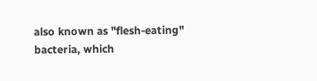also known as "flesh-eating" bacteria, which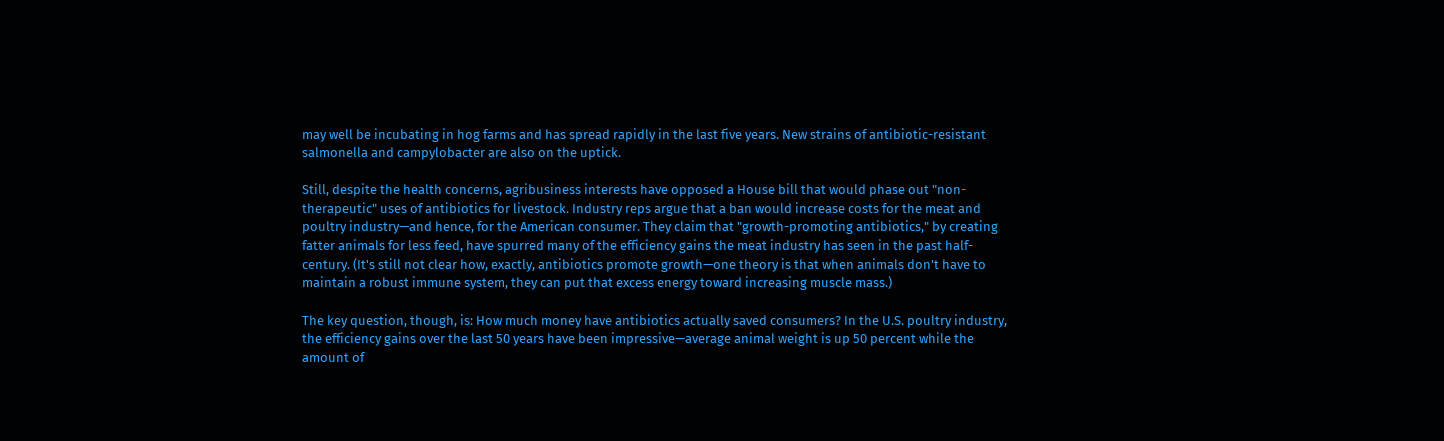may well be incubating in hog farms and has spread rapidly in the last five years. New strains of antibiotic-resistant salmonella and campylobacter are also on the uptick.

Still, despite the health concerns, agribusiness interests have opposed a House bill that would phase out "non-therapeutic" uses of antibiotics for livestock. Industry reps argue that a ban would increase costs for the meat and poultry industry—and hence, for the American consumer. They claim that "growth-promoting antibiotics," by creating fatter animals for less feed, have spurred many of the efficiency gains the meat industry has seen in the past half-century. (It's still not clear how, exactly, antibiotics promote growth—one theory is that when animals don't have to maintain a robust immune system, they can put that excess energy toward increasing muscle mass.)

The key question, though, is: How much money have antibiotics actually saved consumers? In the U.S. poultry industry, the efficiency gains over the last 50 years have been impressive—average animal weight is up 50 percent while the amount of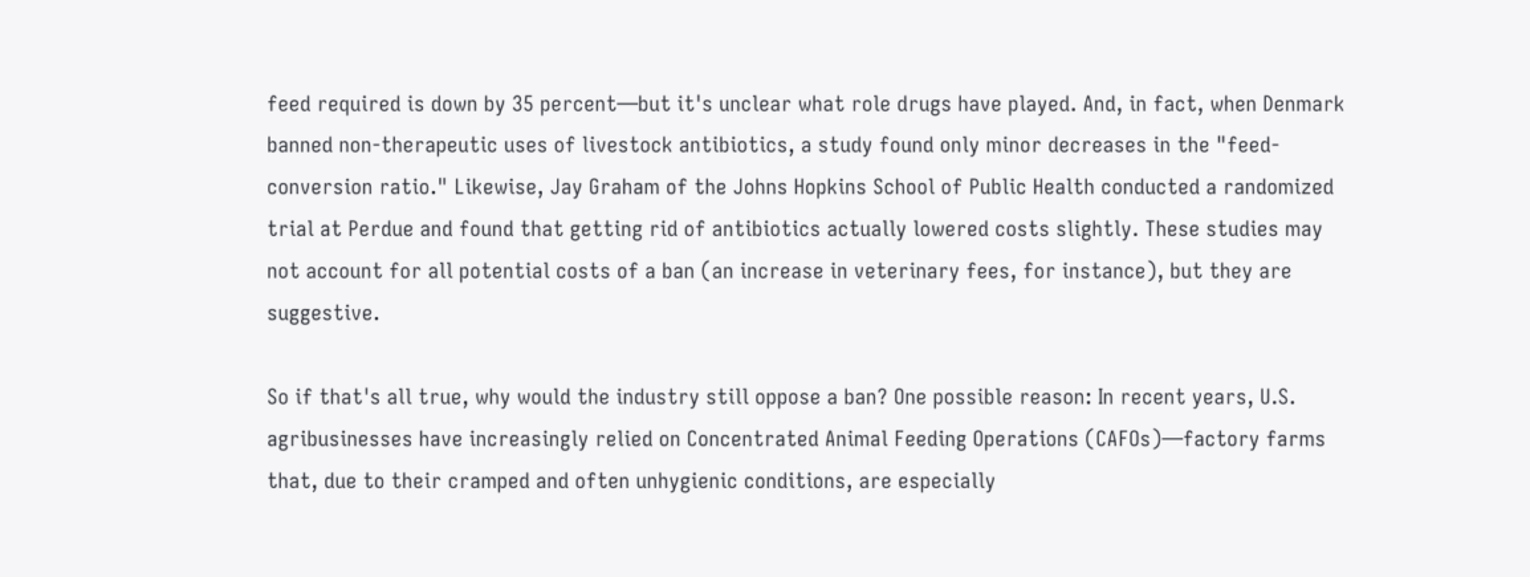feed required is down by 35 percent—but it's unclear what role drugs have played. And, in fact, when Denmark banned non-therapeutic uses of livestock antibiotics, a study found only minor decreases in the "feed-conversion ratio." Likewise, Jay Graham of the Johns Hopkins School of Public Health conducted a randomized trial at Perdue and found that getting rid of antibiotics actually lowered costs slightly. These studies may not account for all potential costs of a ban (an increase in veterinary fees, for instance), but they are suggestive.

So if that's all true, why would the industry still oppose a ban? One possible reason: In recent years, U.S. agribusinesses have increasingly relied on Concentrated Animal Feeding Operations (CAFOs)—factory farms that, due to their cramped and often unhygienic conditions, are especially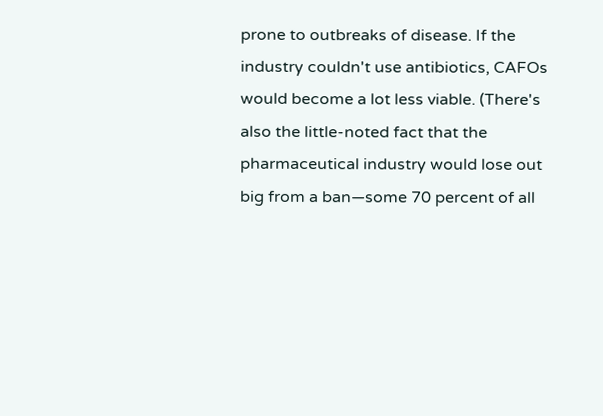prone to outbreaks of disease. If the industry couldn't use antibiotics, CAFOs would become a lot less viable. (There's also the little-noted fact that the pharmaceutical industry would lose out big from a ban—some 70 percent of all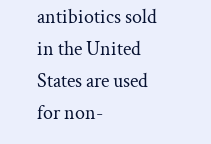antibiotics sold in the United States are used for non-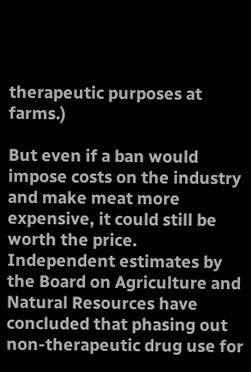therapeutic purposes at farms.)

But even if a ban would impose costs on the industry and make meat more expensive, it could still be worth the price. Independent estimates by the Board on Agriculture and Natural Resources have concluded that phasing out non-therapeutic drug use for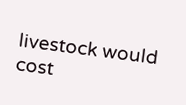livestock would cost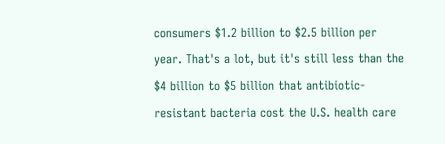consumers $1.2 billion to $2.5 billion per year. That's a lot, but it's still less than the $4 billion to $5 billion that antibiotic-resistant bacteria cost the U.S. health care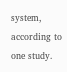system, according to one study.